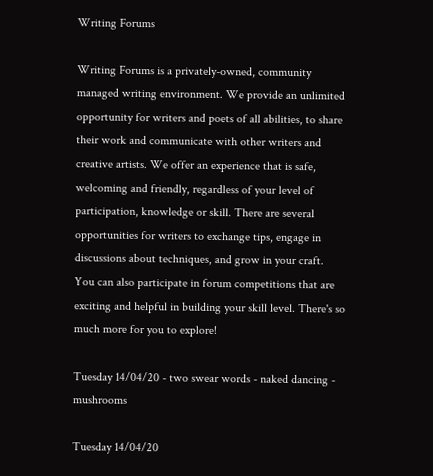Writing Forums

Writing Forums is a privately-owned, community managed writing environment. We provide an unlimited opportunity for writers and poets of all abilities, to share their work and communicate with other writers and creative artists. We offer an experience that is safe, welcoming and friendly, regardless of your level of participation, knowledge or skill. There are several opportunities for writers to exchange tips, engage in discussions about techniques, and grow in your craft. You can also participate in forum competitions that are exciting and helpful in building your skill level. There's so much more for you to explore!

Tuesday 14/04/20 - two swear words - naked dancing - mushrooms

Tuesday 14/04/20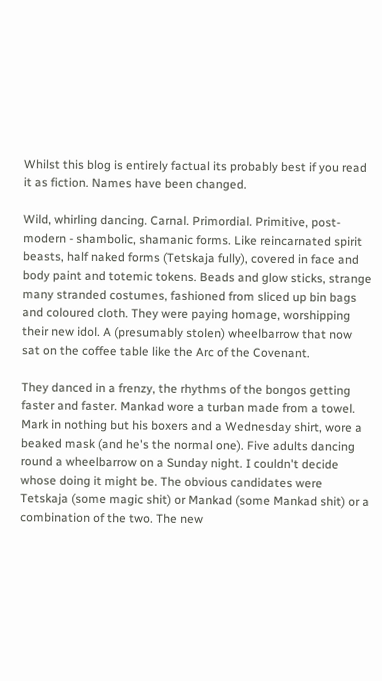Whilst this blog is entirely factual its probably best if you read it as fiction. Names have been changed.

Wild, whirling dancing. Carnal. Primordial. Primitive, post-modern - shambolic, shamanic forms. Like reincarnated spirit beasts, half naked forms (Tetskaja fully), covered in face and body paint and totemic tokens. Beads and glow sticks, strange many stranded costumes, fashioned from sliced up bin bags and coloured cloth. They were paying homage, worshipping their new idol. A (presumably stolen) wheelbarrow that now sat on the coffee table like the Arc of the Covenant.

They danced in a frenzy, the rhythms of the bongos getting faster and faster. Mankad wore a turban made from a towel. Mark in nothing but his boxers and a Wednesday shirt, wore a beaked mask (and he's the normal one). Five adults dancing round a wheelbarrow on a Sunday night. I couldn't decide whose doing it might be. The obvious candidates were Tetskaja (some magic shit) or Mankad (some Mankad shit) or a combination of the two. The new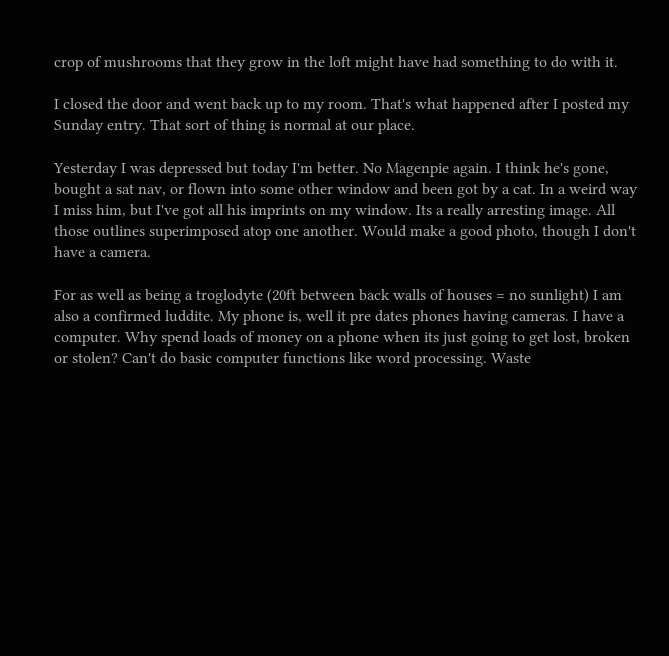crop of mushrooms that they grow in the loft might have had something to do with it.

I closed the door and went back up to my room. That's what happened after I posted my Sunday entry. That sort of thing is normal at our place.

Yesterday I was depressed but today I'm better. No Magenpie again. I think he's gone, bought a sat nav, or flown into some other window and been got by a cat. In a weird way I miss him, but I've got all his imprints on my window. Its a really arresting image. All those outlines superimposed atop one another. Would make a good photo, though I don't have a camera.

For as well as being a troglodyte (20ft between back walls of houses = no sunlight) I am also a confirmed luddite. My phone is, well it pre dates phones having cameras. I have a computer. Why spend loads of money on a phone when its just going to get lost, broken or stolen? Can't do basic computer functions like word processing. Waste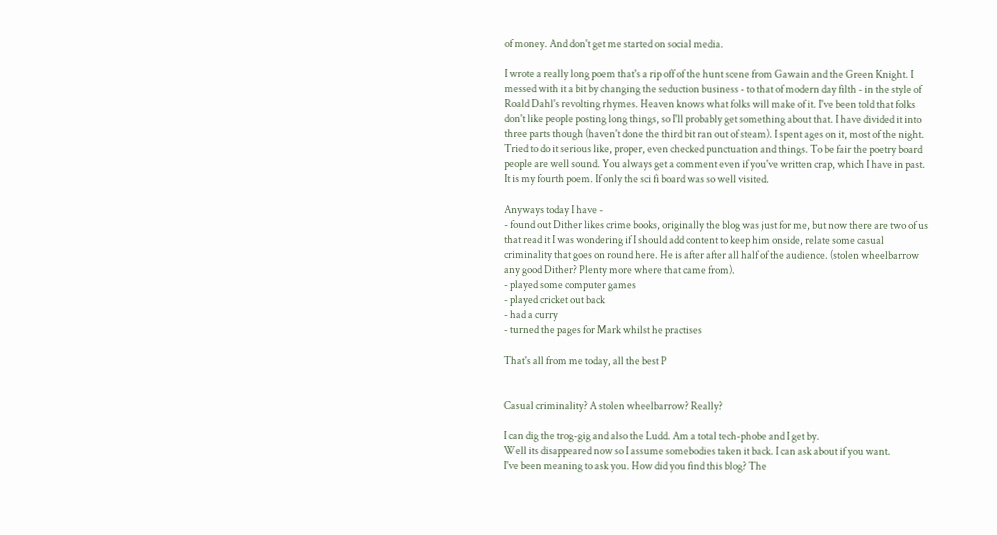of money. And don't get me started on social media.

I wrote a really long poem that's a rip off of the hunt scene from Gawain and the Green Knight. I messed with it a bit by changing the seduction business - to that of modern day filth - in the style of Roald Dahl's revolting rhymes. Heaven knows what folks will make of it. I've been told that folks don't like people posting long things, so I'll probably get something about that. I have divided it into three parts though (haven't done the third bit ran out of steam). I spent ages on it, most of the night. Tried to do it serious like, proper, even checked punctuation and things. To be fair the poetry board people are well sound. You always get a comment even if you've written crap, which I have in past. It is my fourth poem. If only the sci fi board was so well visited.

Anyways today I have -
- found out Dither likes crime books, originally the blog was just for me, but now there are two of us that read it I was wondering if I should add content to keep him onside, relate some casual criminality that goes on round here. He is after after all half of the audience. (stolen wheelbarrow any good Dither? Plenty more where that came from).
- played some computer games
- played cricket out back
- had a curry
- turned the pages for Mark whilst he practises

That's all from me today, all the best P


Casual criminality? A stolen wheelbarrow? Really?

I can dig the trog-gig and also the Ludd. Am a total tech-phobe and I get by.
Well its disappeared now so I assume somebodies taken it back. I can ask about if you want.
I've been meaning to ask you. How did you find this blog? The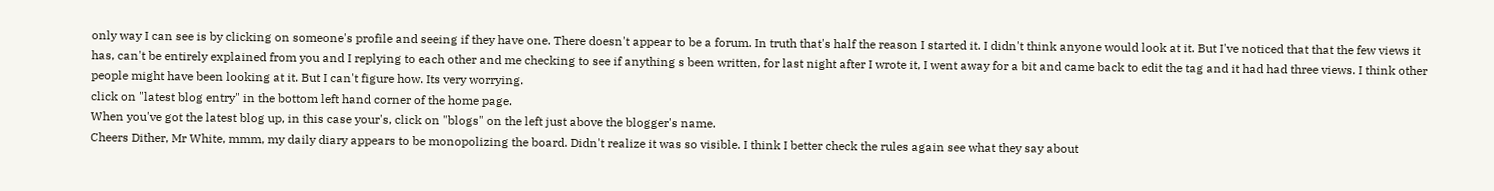only way I can see is by clicking on someone's profile and seeing if they have one. There doesn't appear to be a forum. In truth that's half the reason I started it. I didn't think anyone would look at it. But I've noticed that that the few views it has, can't be entirely explained from you and I replying to each other and me checking to see if anything s been written, for last night after I wrote it, I went away for a bit and came back to edit the tag and it had had three views. I think other people might have been looking at it. But I can't figure how. Its very worrying.
click on "latest blog entry" in the bottom left hand corner of the home page.
When you've got the latest blog up, in this case your's, click on "blogs" on the left just above the blogger's name.
Cheers Dither, Mr White, mmm, my daily diary appears to be monopolizing the board. Didn't realize it was so visible. I think I better check the rules again see what they say about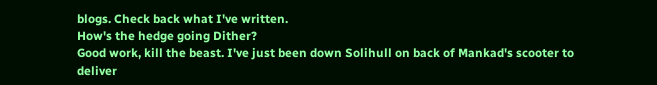blogs. Check back what I've written.
How's the hedge going Dither?
Good work, kill the beast. I've just been down Solihull on back of Mankad's scooter to deliver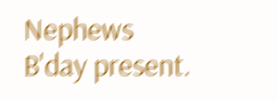Nephews B'day present.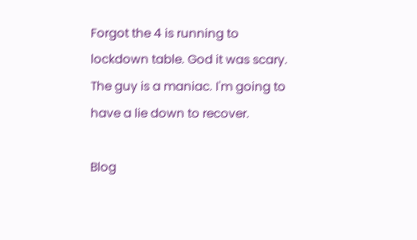Forgot the 4 is running to lockdown table. God it was scary. The guy is a maniac. I'm going to have a lie down to recover.

Blog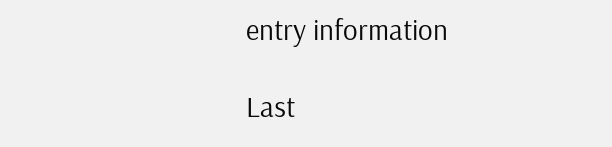entry information

Last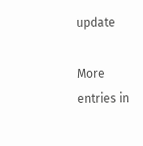update

More entries in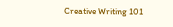Creative Writing 101